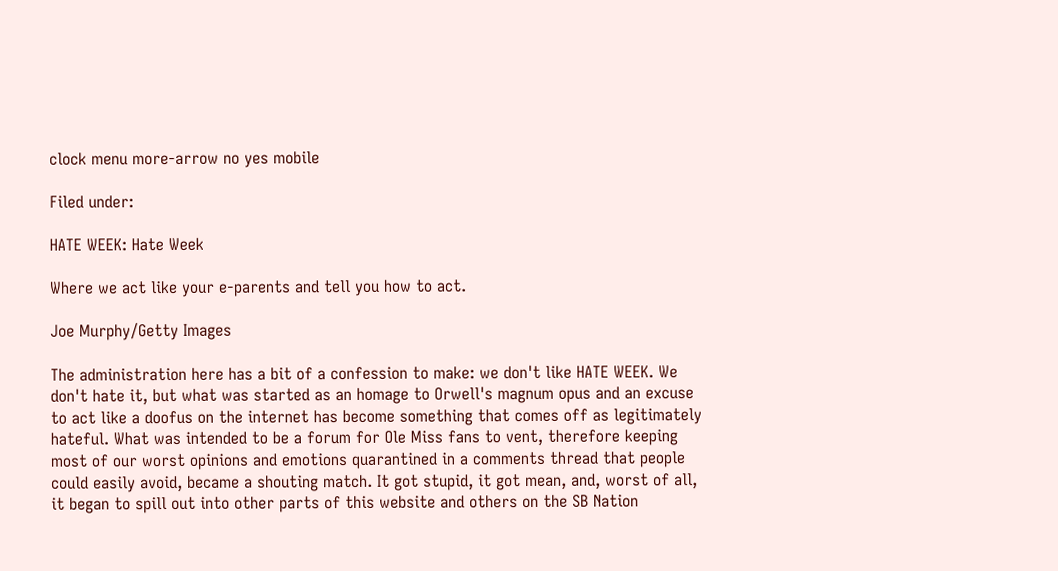clock menu more-arrow no yes mobile

Filed under:

HATE WEEK: Hate Week

Where we act like your e-parents and tell you how to act.

Joe Murphy/Getty Images

The administration here has a bit of a confession to make: we don't like HATE WEEK. We don't hate it, but what was started as an homage to Orwell's magnum opus and an excuse to act like a doofus on the internet has become something that comes off as legitimately hateful. What was intended to be a forum for Ole Miss fans to vent, therefore keeping most of our worst opinions and emotions quarantined in a comments thread that people could easily avoid, became a shouting match. It got stupid, it got mean, and, worst of all, it began to spill out into other parts of this website and others on the SB Nation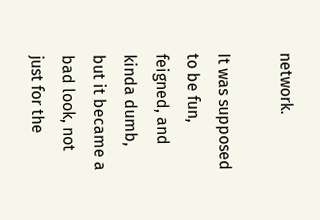network.

It was supposed to be fun, feigned, and kinda dumb, but it became a bad look, not just for the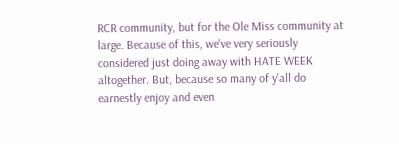RCR community, but for the Ole Miss community at large. Because of this, we've very seriously considered just doing away with HATE WEEK altogether. But, because so many of y'all do earnestly enjoy and even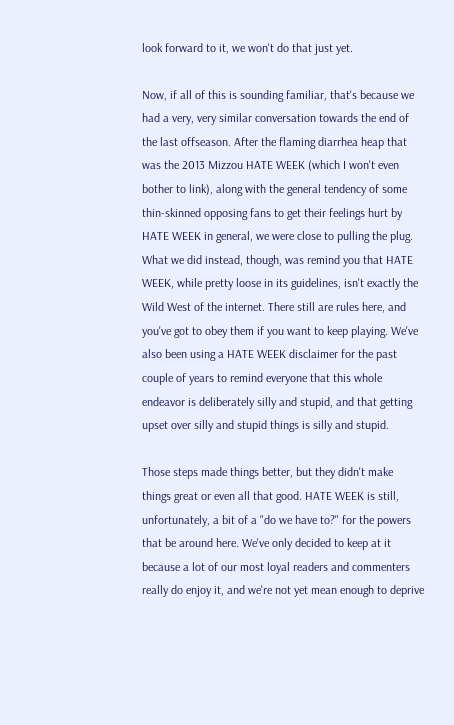look forward to it, we won't do that just yet.

Now, if all of this is sounding familiar, that's because we had a very, very similar conversation towards the end of the last offseason. After the flaming diarrhea heap that was the 2013 Mizzou HATE WEEK (which I won't even bother to link), along with the general tendency of some thin-skinned opposing fans to get their feelings hurt by HATE WEEK in general, we were close to pulling the plug. What we did instead, though, was remind you that HATE WEEK, while pretty loose in its guidelines, isn't exactly the Wild West of the internet. There still are rules here, and you've got to obey them if you want to keep playing. We've also been using a HATE WEEK disclaimer for the past couple of years to remind everyone that this whole endeavor is deliberately silly and stupid, and that getting upset over silly and stupid things is silly and stupid.

Those steps made things better, but they didn't make things great or even all that good. HATE WEEK is still, unfortunately, a bit of a "do we have to?" for the powers that be around here. We've only decided to keep at it because a lot of our most loyal readers and commenters really do enjoy it, and we're not yet mean enough to deprive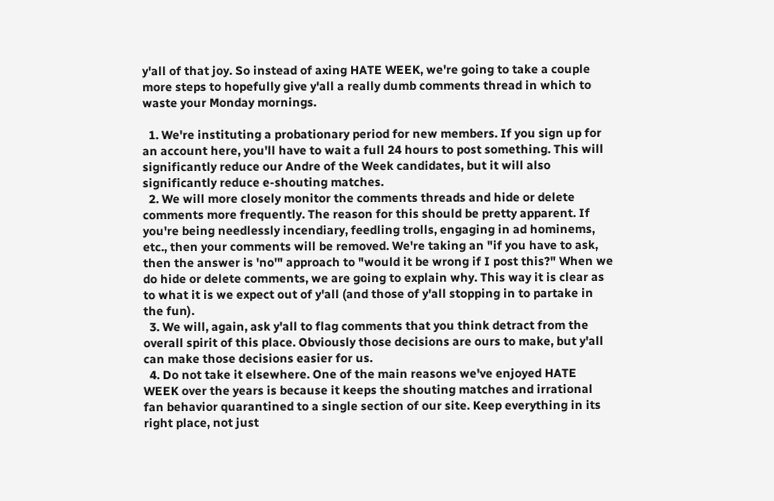y'all of that joy. So instead of axing HATE WEEK, we're going to take a couple more steps to hopefully give y'all a really dumb comments thread in which to waste your Monday mornings.

  1. We're instituting a probationary period for new members. If you sign up for an account here, you'll have to wait a full 24 hours to post something. This will significantly reduce our Andre of the Week candidates, but it will also significantly reduce e-shouting matches.
  2. We will more closely monitor the comments threads and hide or delete comments more frequently. The reason for this should be pretty apparent. If you're being needlessly incendiary, feedling trolls, engaging in ad hominems, etc., then your comments will be removed. We're taking an "if you have to ask, then the answer is 'no'" approach to "would it be wrong if I post this?" When we do hide or delete comments, we are going to explain why. This way it is clear as to what it is we expect out of y'all (and those of y'all stopping in to partake in the fun).
  3. We will, again, ask y'all to flag comments that you think detract from the overall spirit of this place. Obviously those decisions are ours to make, but y'all can make those decisions easier for us.
  4. Do not take it elsewhere. One of the main reasons we've enjoyed HATE WEEK over the years is because it keeps the shouting matches and irrational fan behavior quarantined to a single section of our site. Keep everything in its right place, not just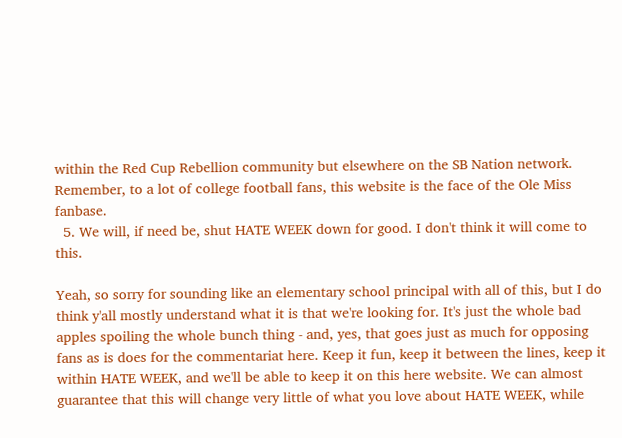within the Red Cup Rebellion community but elsewhere on the SB Nation network. Remember, to a lot of college football fans, this website is the face of the Ole Miss fanbase.
  5. We will, if need be, shut HATE WEEK down for good. I don't think it will come to this.

Yeah, so sorry for sounding like an elementary school principal with all of this, but I do think y'all mostly understand what it is that we're looking for. It's just the whole bad apples spoiling the whole bunch thing - and, yes, that goes just as much for opposing fans as is does for the commentariat here. Keep it fun, keep it between the lines, keep it within HATE WEEK, and we'll be able to keep it on this here website. We can almost guarantee that this will change very little of what you love about HATE WEEK, while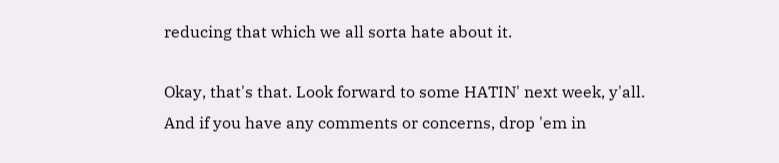reducing that which we all sorta hate about it.

Okay, that's that. Look forward to some HATIN' next week, y'all. And if you have any comments or concerns, drop 'em in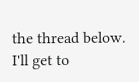the thread below. I'll get to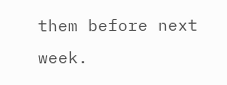them before next week.